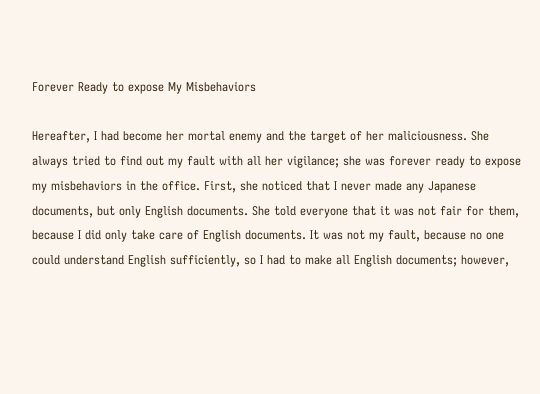Forever Ready to expose My Misbehaviors

Hereafter, I had become her mortal enemy and the target of her maliciousness. She always tried to find out my fault with all her vigilance; she was forever ready to expose my misbehaviors in the office. First, she noticed that I never made any Japanese documents, but only English documents. She told everyone that it was not fair for them, because I did only take care of English documents. It was not my fault, because no one could understand English sufficiently, so I had to make all English documents; however,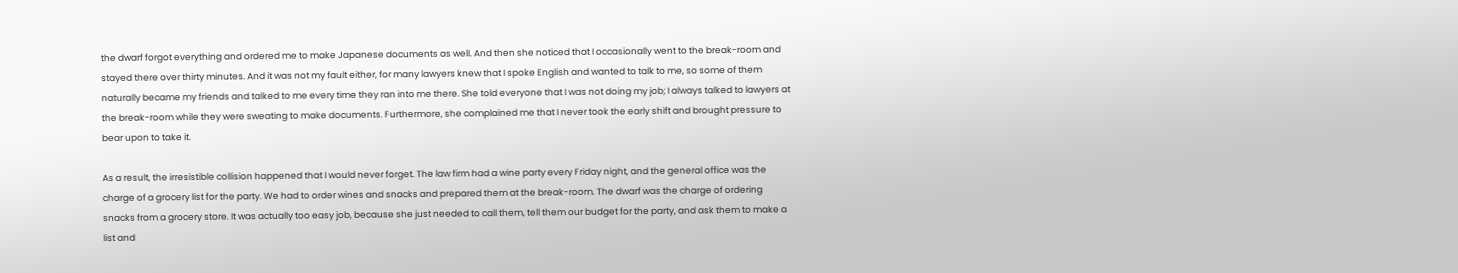the dwarf forgot everything and ordered me to make Japanese documents as well. And then she noticed that I occasionally went to the break-room and stayed there over thirty minutes. And it was not my fault either, for many lawyers knew that I spoke English and wanted to talk to me, so some of them naturally became my friends and talked to me every time they ran into me there. She told everyone that I was not doing my job; I always talked to lawyers at the break-room while they were sweating to make documents. Furthermore, she complained me that I never took the early shift and brought pressure to bear upon to take it.

As a result, the irresistible collision happened that I would never forget. The law firm had a wine party every Friday night, and the general office was the charge of a grocery list for the party. We had to order wines and snacks and prepared them at the break-room. The dwarf was the charge of ordering snacks from a grocery store. It was actually too easy job, because she just needed to call them, tell them our budget for the party, and ask them to make a list and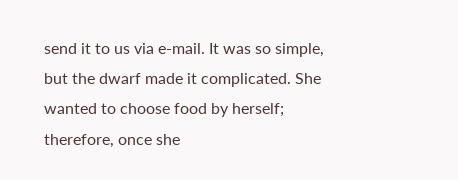send it to us via e-mail. It was so simple, but the dwarf made it complicated. She wanted to choose food by herself; therefore, once she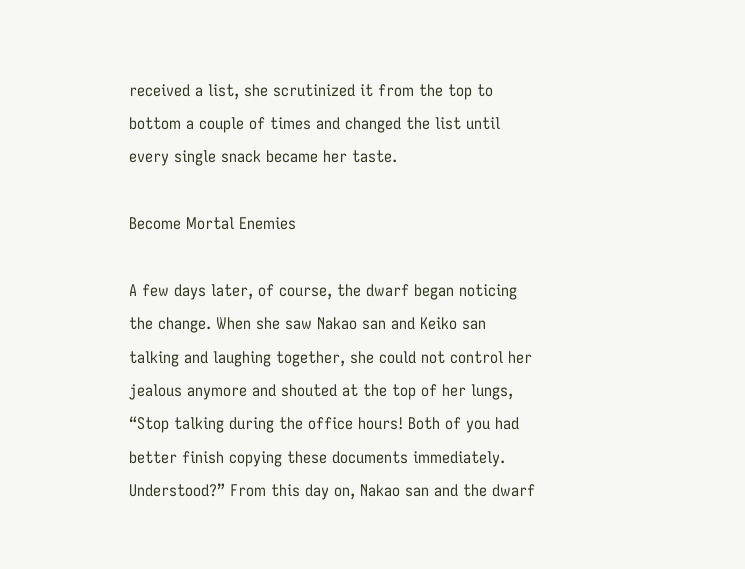received a list, she scrutinized it from the top to bottom a couple of times and changed the list until every single snack became her taste.

Become Mortal Enemies

A few days later, of course, the dwarf began noticing the change. When she saw Nakao san and Keiko san talking and laughing together, she could not control her jealous anymore and shouted at the top of her lungs, “Stop talking during the office hours! Both of you had better finish copying these documents immediately. Understood?” From this day on, Nakao san and the dwarf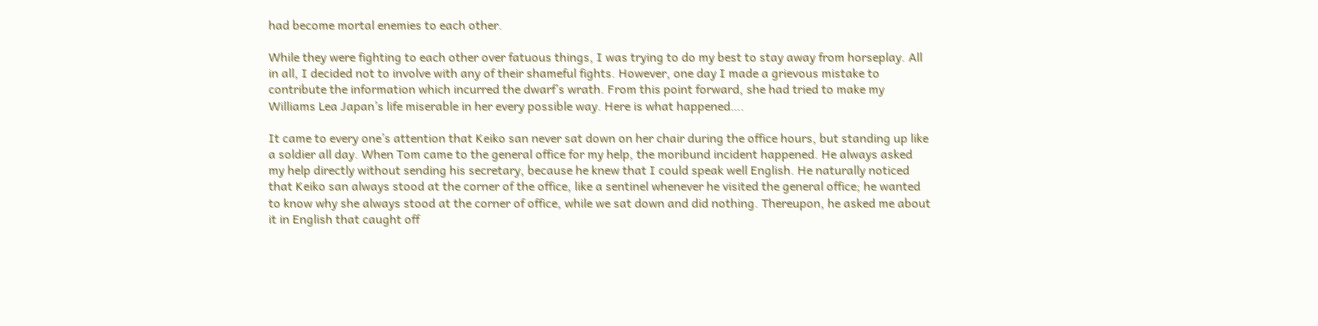had become mortal enemies to each other.

While they were fighting to each other over fatuous things, I was trying to do my best to stay away from horseplay. All in all, I decided not to involve with any of their shameful fights. However, one day I made a grievous mistake to contribute the information which incurred the dwarf’s wrath. From this point forward, she had tried to make my Williams Lea Japan’s life miserable in her every possible way. Here is what happened….

It came to every one’s attention that Keiko san never sat down on her chair during the office hours, but standing up like a soldier all day. When Tom came to the general office for my help, the moribund incident happened. He always asked my help directly without sending his secretary, because he knew that I could speak well English. He naturally noticed that Keiko san always stood at the corner of the office, like a sentinel whenever he visited the general office; he wanted to know why she always stood at the corner of office, while we sat down and did nothing. Thereupon, he asked me about it in English that caught off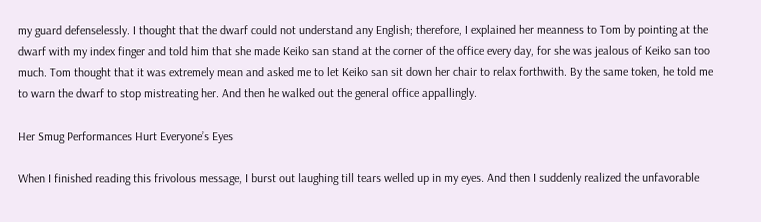my guard defenselessly. I thought that the dwarf could not understand any English; therefore, I explained her meanness to Tom by pointing at the dwarf with my index finger and told him that she made Keiko san stand at the corner of the office every day, for she was jealous of Keiko san too much. Tom thought that it was extremely mean and asked me to let Keiko san sit down her chair to relax forthwith. By the same token, he told me to warn the dwarf to stop mistreating her. And then he walked out the general office appallingly.

Her Smug Performances Hurt Everyone’s Eyes

When I finished reading this frivolous message, I burst out laughing till tears welled up in my eyes. And then I suddenly realized the unfavorable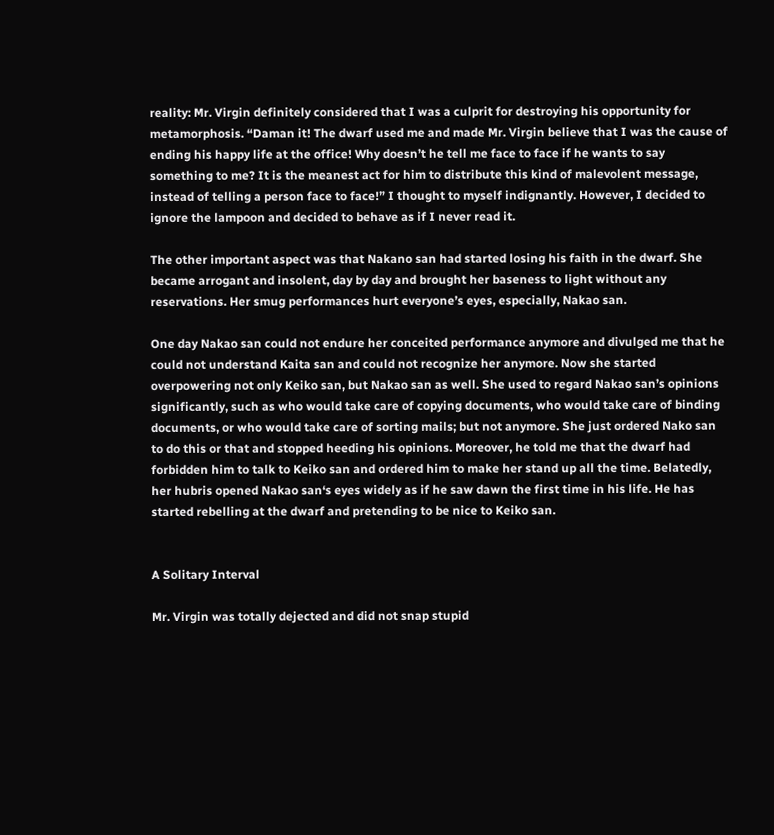reality: Mr. Virgin definitely considered that I was a culprit for destroying his opportunity for metamorphosis. “Daman it! The dwarf used me and made Mr. Virgin believe that I was the cause of ending his happy life at the office! Why doesn’t he tell me face to face if he wants to say something to me? It is the meanest act for him to distribute this kind of malevolent message, instead of telling a person face to face!” I thought to myself indignantly. However, I decided to ignore the lampoon and decided to behave as if I never read it.

The other important aspect was that Nakano san had started losing his faith in the dwarf. She became arrogant and insolent, day by day and brought her baseness to light without any reservations. Her smug performances hurt everyone’s eyes, especially, Nakao san.

One day Nakao san could not endure her conceited performance anymore and divulged me that he could not understand Kaita san and could not recognize her anymore. Now she started overpowering not only Keiko san, but Nakao san as well. She used to regard Nakao san’s opinions significantly, such as who would take care of copying documents, who would take care of binding documents, or who would take care of sorting mails; but not anymore. She just ordered Nako san to do this or that and stopped heeding his opinions. Moreover, he told me that the dwarf had forbidden him to talk to Keiko san and ordered him to make her stand up all the time. Belatedly, her hubris opened Nakao san‘s eyes widely as if he saw dawn the first time in his life. He has started rebelling at the dwarf and pretending to be nice to Keiko san.


A Solitary Interval

Mr. Virgin was totally dejected and did not snap stupid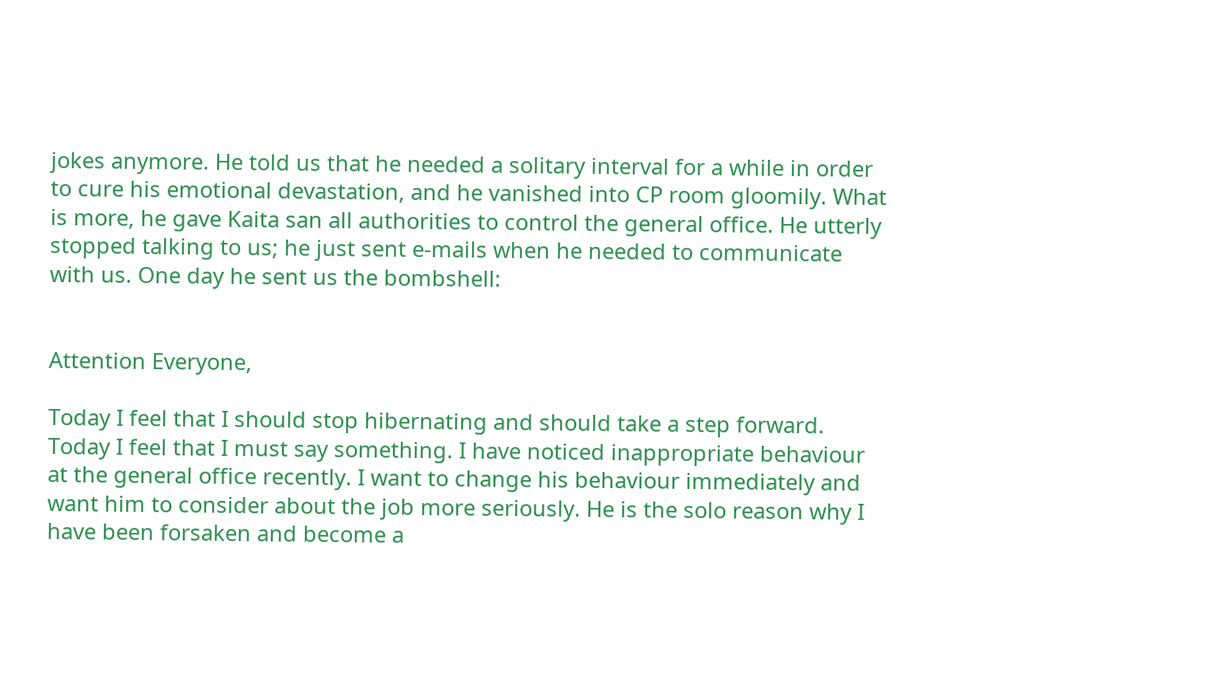jokes anymore. He told us that he needed a solitary interval for a while in order to cure his emotional devastation, and he vanished into CP room gloomily. What is more, he gave Kaita san all authorities to control the general office. He utterly stopped talking to us; he just sent e-mails when he needed to communicate with us. One day he sent us the bombshell:


Attention Everyone,

Today I feel that I should stop hibernating and should take a step forward. Today I feel that I must say something. I have noticed inappropriate behaviour at the general office recently. I want to change his behaviour immediately and want him to consider about the job more seriously. He is the solo reason why I have been forsaken and become a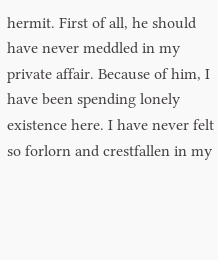hermit. First of all, he should have never meddled in my private affair. Because of him, I have been spending lonely existence here. I have never felt so forlorn and crestfallen in my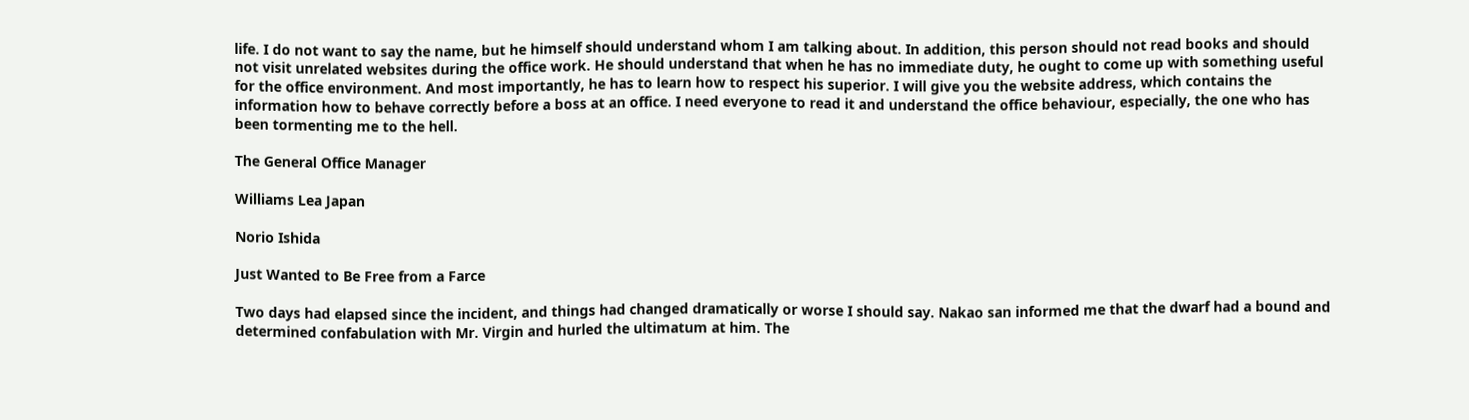life. I do not want to say the name, but he himself should understand whom I am talking about. In addition, this person should not read books and should not visit unrelated websites during the office work. He should understand that when he has no immediate duty, he ought to come up with something useful for the office environment. And most importantly, he has to learn how to respect his superior. I will give you the website address, which contains the information how to behave correctly before a boss at an office. I need everyone to read it and understand the office behaviour, especially, the one who has been tormenting me to the hell.

The General Office Manager

Williams Lea Japan

Norio Ishida

Just Wanted to Be Free from a Farce

Two days had elapsed since the incident, and things had changed dramatically or worse I should say. Nakao san informed me that the dwarf had a bound and determined confabulation with Mr. Virgin and hurled the ultimatum at him. The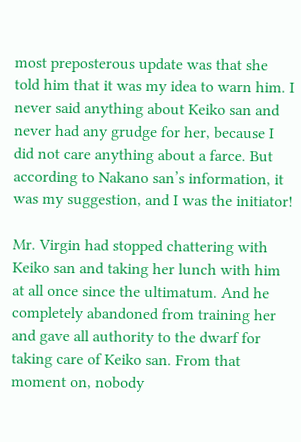most preposterous update was that she told him that it was my idea to warn him. I never said anything about Keiko san and never had any grudge for her, because I did not care anything about a farce. But according to Nakano san’s information, it was my suggestion, and I was the initiator!

Mr. Virgin had stopped chattering with Keiko san and taking her lunch with him at all once since the ultimatum. And he completely abandoned from training her and gave all authority to the dwarf for taking care of Keiko san. From that moment on, nobody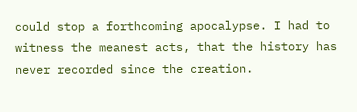could stop a forthcoming apocalypse. I had to witness the meanest acts, that the history has never recorded since the creation.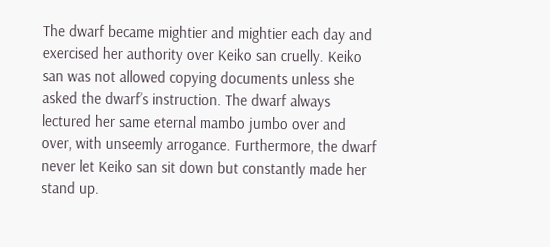The dwarf became mightier and mightier each day and exercised her authority over Keiko san cruelly. Keiko san was not allowed copying documents unless she asked the dwarf’s instruction. The dwarf always lectured her same eternal mambo jumbo over and over, with unseemly arrogance. Furthermore, the dwarf never let Keiko san sit down but constantly made her stand up.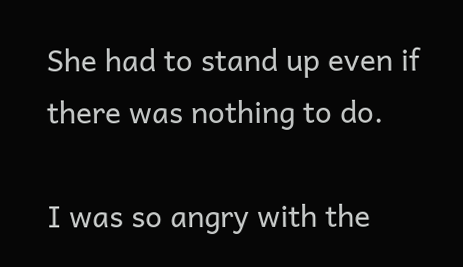She had to stand up even if there was nothing to do.

I was so angry with the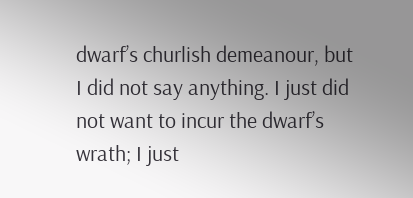dwarf’s churlish demeanour, but I did not say anything. I just did not want to incur the dwarf’s wrath; I just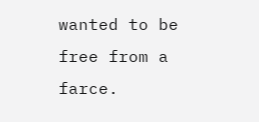wanted to be free from a farce.